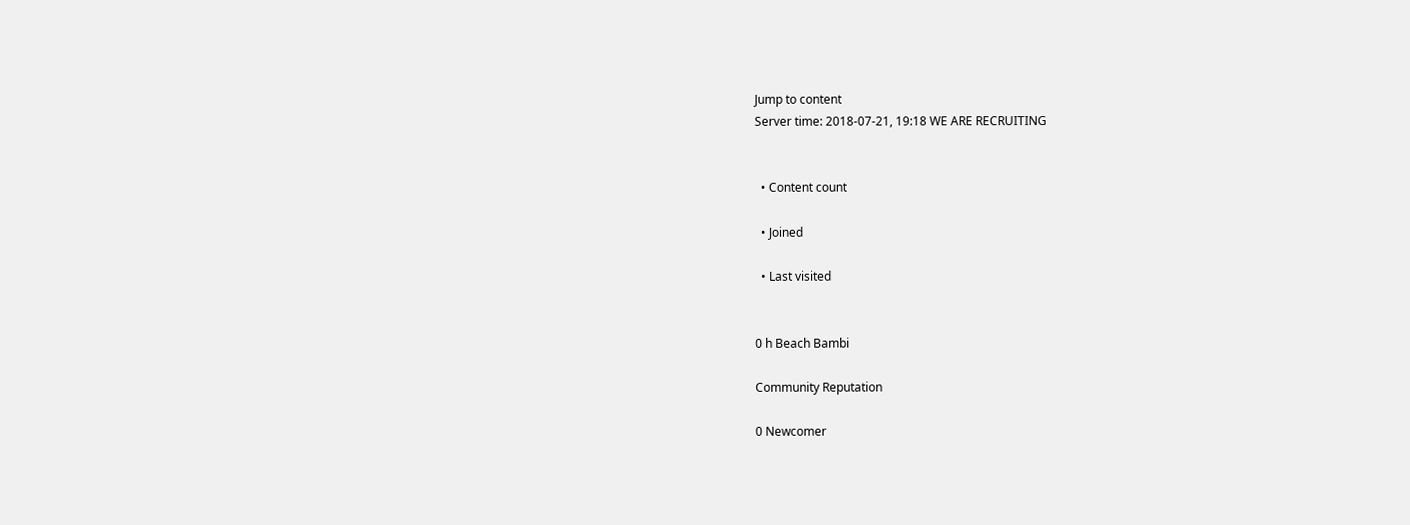Jump to content
Server time: 2018-07-21, 19:18 WE ARE RECRUITING


  • Content count

  • Joined

  • Last visited


0 h Beach Bambi

Community Reputation

0 Newcomer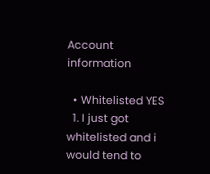Account information

  • Whitelisted YES
  1. I just got whitelisted and i would tend to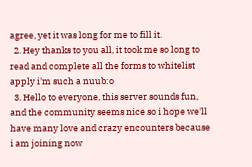agree, yet it was long for me to fill it.
  2. Hey thanks to you all, it took me so long to read and complete all the forms to whitelist apply i'm such a nuub:o
  3. Hello to everyone, this server sounds fun, and the community seems nice so i hope we'll have many love and crazy encounters because i am joining now